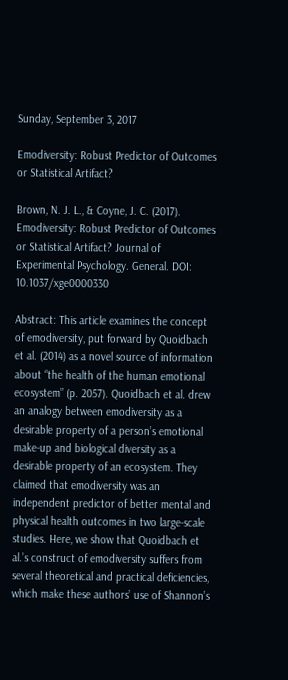Sunday, September 3, 2017

Emodiversity: Robust Predictor of Outcomes or Statistical Artifact?

Brown, N. J. L., & Coyne, J. C. (2017). Emodiversity: Robust Predictor of Outcomes or Statistical Artifact? Journal of Experimental Psychology. General. DOI: 10.1037/xge0000330

Abstract: This article examines the concept of emodiversity, put forward by Quoidbach et al. (2014) as a novel source of information about “the health of the human emotional ecosystem” (p. 2057). Quoidbach et al. drew an analogy between emodiversity as a desirable property of a person’s emotional make-up and biological diversity as a desirable property of an ecosystem. They claimed that emodiversity was an independent predictor of better mental and physical health outcomes in two large-scale studies. Here, we show that Quoidbach et al.’s construct of emodiversity suffers from several theoretical and practical deficiencies, which make these authors’ use of Shannon’s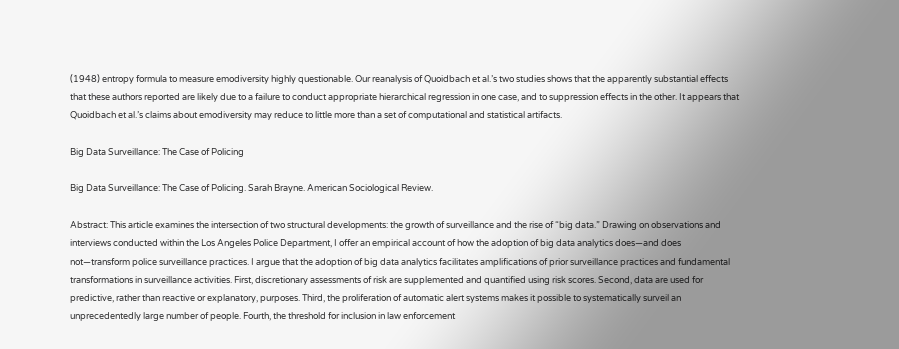(1948) entropy formula to measure emodiversity highly questionable. Our reanalysis of Quoidbach et al.’s two studies shows that the apparently substantial effects that these authors reported are likely due to a failure to conduct appropriate hierarchical regression in one case, and to suppression effects in the other. It appears that Quoidbach et al.’s claims about emodiversity may reduce to little more than a set of computational and statistical artifacts.

Big Data Surveillance: The Case of Policing

Big Data Surveillance: The Case of Policing. Sarah Brayne. American Sociological Review.

Abstract: This article examines the intersection of two structural developments: the growth of surveillance and the rise of “big data.” Drawing on observations and interviews conducted within the Los Angeles Police Department, I offer an empirical account of how the adoption of big data analytics does—and does not—transform police surveillance practices. I argue that the adoption of big data analytics facilitates amplifications of prior surveillance practices and fundamental transformations in surveillance activities. First, discretionary assessments of risk are supplemented and quantified using risk scores. Second, data are used for predictive, rather than reactive or explanatory, purposes. Third, the proliferation of automatic alert systems makes it possible to systematically surveil an unprecedentedly large number of people. Fourth, the threshold for inclusion in law enforcement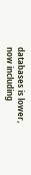databases is lower, now including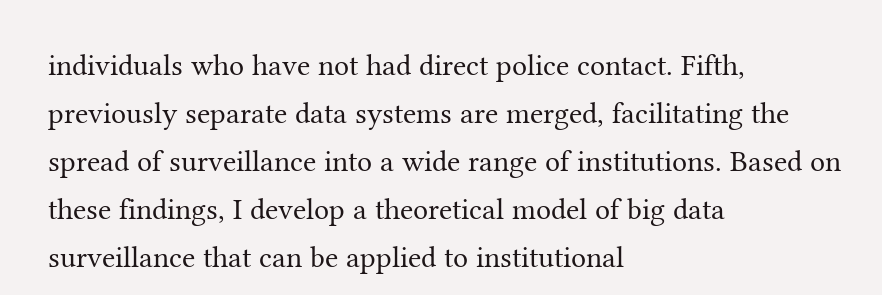individuals who have not had direct police contact. Fifth, previously separate data systems are merged, facilitating the spread of surveillance into a wide range of institutions. Based on these findings, I develop a theoretical model of big data surveillance that can be applied to institutional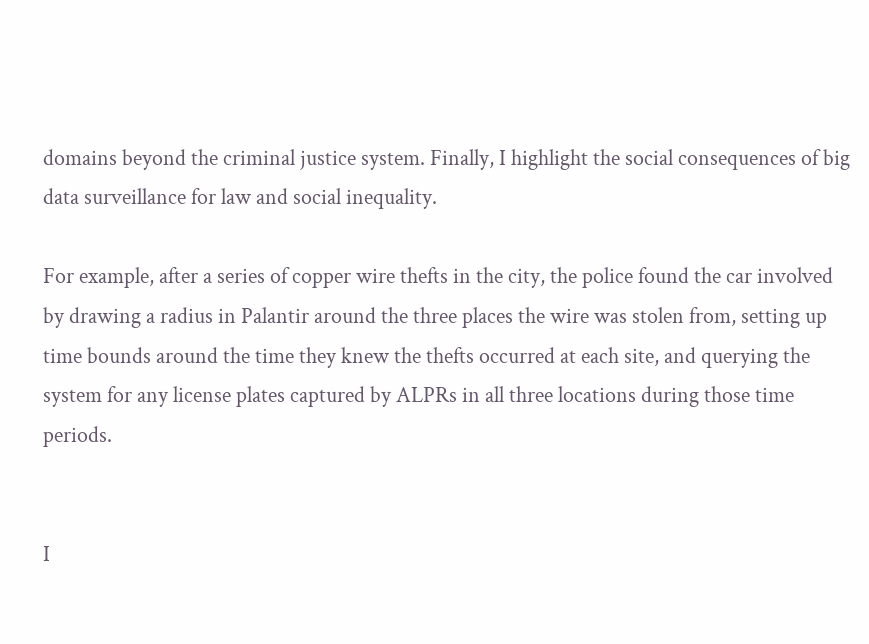domains beyond the criminal justice system. Finally, I highlight the social consequences of big data surveillance for law and social inequality.

For example, after a series of copper wire thefts in the city, the police found the car involved by drawing a radius in Palantir around the three places the wire was stolen from, setting up time bounds around the time they knew the thefts occurred at each site, and querying the system for any license plates captured by ALPRs in all three locations during those time periods.


I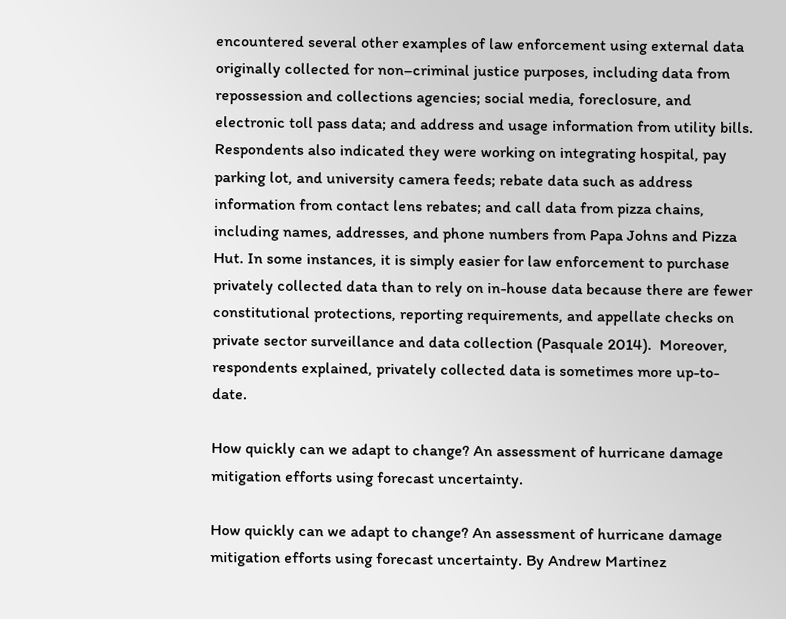encountered several other examples of law enforcement using external data originally collected for non–criminal justice purposes, including data from repossession and collections agencies; social media, foreclosure, and electronic toll pass data; and address and usage information from utility bills. Respondents also indicated they were working on integrating hospital, pay parking lot, and university camera feeds; rebate data such as address information from contact lens rebates; and call data from pizza chains, including names, addresses, and phone numbers from Papa Johns and Pizza Hut. In some instances, it is simply easier for law enforcement to purchase privately collected data than to rely on in-house data because there are fewer constitutional protections, reporting requirements, and appellate checks on private sector surveillance and data collection (Pasquale 2014).  Moreover, respondents explained, privately collected data is sometimes more up-to-date.

How quickly can we adapt to change? An assessment of hurricane damage mitigation efforts using forecast uncertainty.

How quickly can we adapt to change? An assessment of hurricane damage mitigation efforts using forecast uncertainty. By Andrew Martinez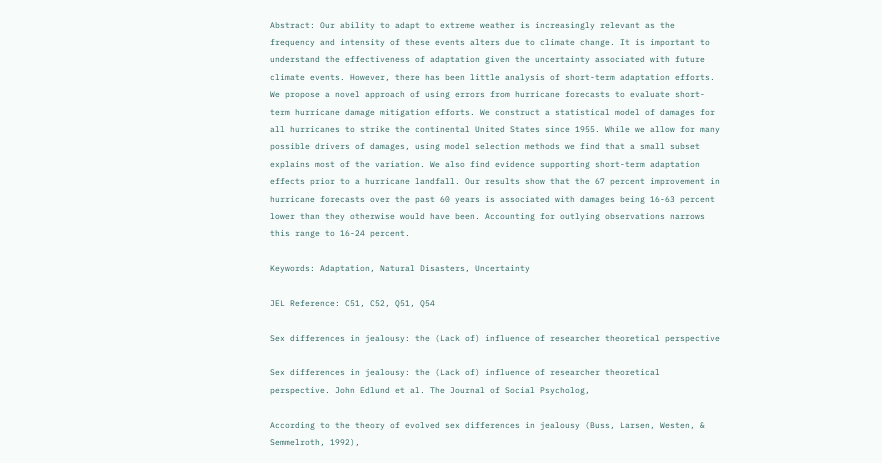Abstract: Our ability to adapt to extreme weather is increasingly relevant as the frequency and intensity of these events alters due to climate change. It is important to understand the effectiveness of adaptation given the uncertainty associated with future climate events. However, there has been little analysis of short-term adaptation efforts. We propose a novel approach of using errors from hurricane forecasts to evaluate short-term hurricane damage mitigation efforts. We construct a statistical model of damages for all hurricanes to strike the continental United States since 1955. While we allow for many possible drivers of damages, using model selection methods we find that a small subset explains most of the variation. We also find evidence supporting short-term adaptation effects prior to a hurricane landfall. Our results show that the 67 percent improvement in hurricane forecasts over the past 60 years is associated with damages being 16-63 percent lower than they otherwise would have been. Accounting for outlying observations narrows this range to 16-24 percent.

Keywords: Adaptation, Natural Disasters, Uncertainty

JEL Reference: C51, C52, Q51, Q54

Sex differences in jealousy: the (Lack of) influence of researcher theoretical perspective

Sex differences in jealousy: the (Lack of) influence of researcher theoretical perspective. John Edlund et al. The Journal of Social Psycholog,

According to the theory of evolved sex differences in jealousy (Buss, Larsen, Westen, & Semmelroth, 1992),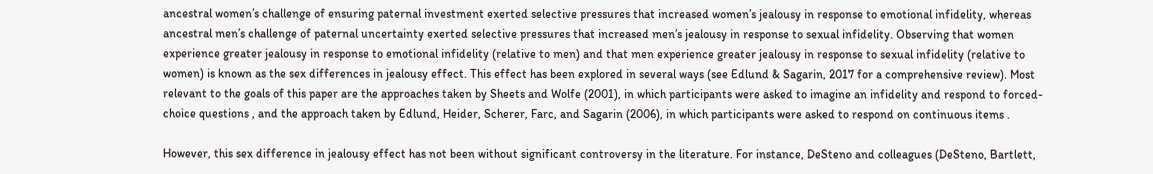ancestral women’s challenge of ensuring paternal investment exerted selective pressures that increased women’s jealousy in response to emotional infidelity, whereas ancestral men’s challenge of paternal uncertainty exerted selective pressures that increased men’s jealousy in response to sexual infidelity. Observing that women experience greater jealousy in response to emotional infidelity (relative to men) and that men experience greater jealousy in response to sexual infidelity (relative to women) is known as the sex differences in jealousy effect. This effect has been explored in several ways (see Edlund & Sagarin, 2017 for a comprehensive review). Most relevant to the goals of this paper are the approaches taken by Sheets and Wolfe (2001), in which participants were asked to imagine an infidelity and respond to forced-choice questions , and the approach taken by Edlund, Heider, Scherer, Farc, and Sagarin (2006), in which participants were asked to respond on continuous items .

However, this sex difference in jealousy effect has not been without significant controversy in the literature. For instance, DeSteno and colleagues (DeSteno, Bartlett,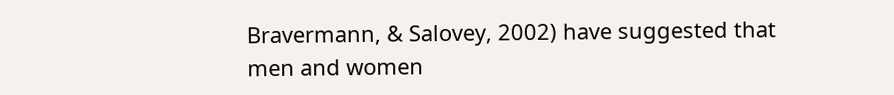Bravermann, & Salovey, 2002) have suggested that men and women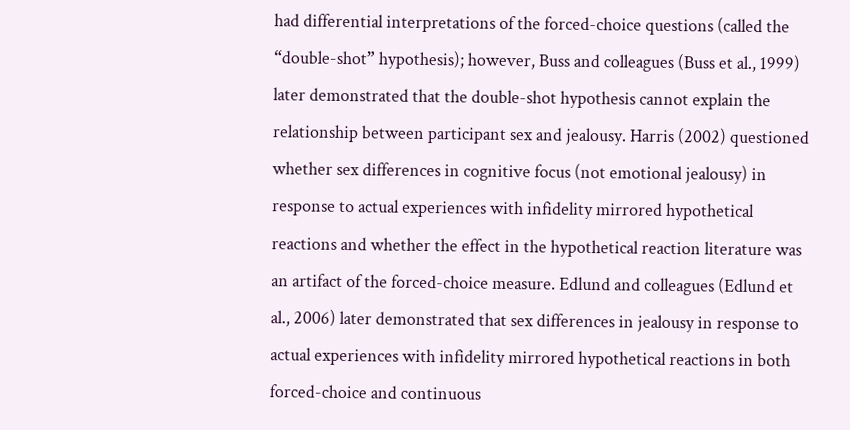had differential interpretations of the forced-choice questions (called the “double-shot” hypothesis); however, Buss and colleagues (Buss et al., 1999) later demonstrated that the double-shot hypothesis cannot explain the relationship between participant sex and jealousy. Harris (2002) questioned whether sex differences in cognitive focus (not emotional jealousy) in response to actual experiences with infidelity mirrored hypothetical reactions and whether the effect in the hypothetical reaction literature was an artifact of the forced-choice measure. Edlund and colleagues (Edlund et al., 2006) later demonstrated that sex differences in jealousy in response to actual experiences with infidelity mirrored hypothetical reactions in both forced-choice and continuous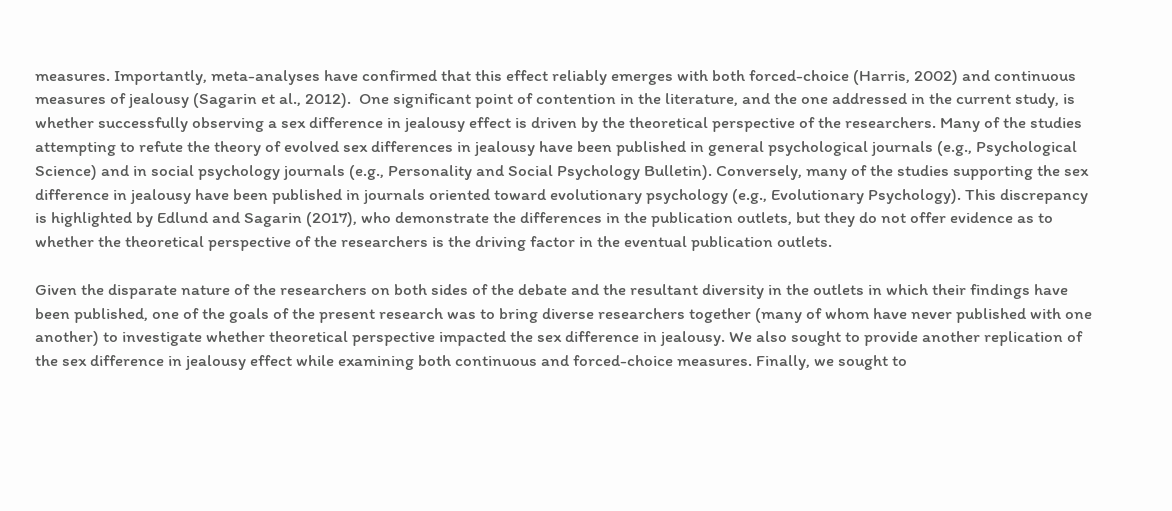measures. Importantly, meta-analyses have confirmed that this effect reliably emerges with both forced-choice (Harris, 2002) and continuous measures of jealousy (Sagarin et al., 2012).  One significant point of contention in the literature, and the one addressed in the current study, is whether successfully observing a sex difference in jealousy effect is driven by the theoretical perspective of the researchers. Many of the studies attempting to refute the theory of evolved sex differences in jealousy have been published in general psychological journals (e.g., Psychological Science) and in social psychology journals (e.g., Personality and Social Psychology Bulletin). Conversely, many of the studies supporting the sex difference in jealousy have been published in journals oriented toward evolutionary psychology (e.g., Evolutionary Psychology). This discrepancy is highlighted by Edlund and Sagarin (2017), who demonstrate the differences in the publication outlets, but they do not offer evidence as to whether the theoretical perspective of the researchers is the driving factor in the eventual publication outlets.

Given the disparate nature of the researchers on both sides of the debate and the resultant diversity in the outlets in which their findings have been published, one of the goals of the present research was to bring diverse researchers together (many of whom have never published with one another) to investigate whether theoretical perspective impacted the sex difference in jealousy. We also sought to provide another replication of the sex difference in jealousy effect while examining both continuous and forced-choice measures. Finally, we sought to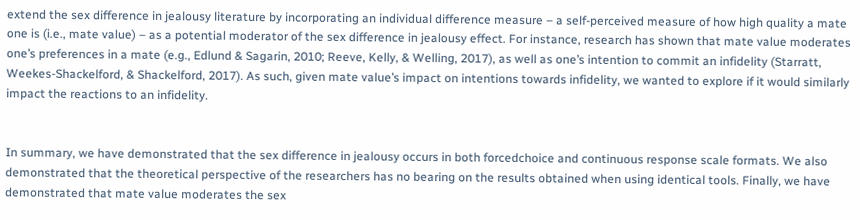extend the sex difference in jealousy literature by incorporating an individual difference measure – a self-perceived measure of how high quality a mate one is (i.e., mate value) – as a potential moderator of the sex difference in jealousy effect. For instance, research has shown that mate value moderates one’s preferences in a mate (e.g., Edlund & Sagarin, 2010; Reeve, Kelly, & Welling, 2017), as well as one’s intention to commit an infidelity (Starratt, Weekes-Shackelford, & Shackelford, 2017). As such, given mate value’s impact on intentions towards infidelity, we wanted to explore if it would similarly impact the reactions to an infidelity.


In summary, we have demonstrated that the sex difference in jealousy occurs in both forcedchoice and continuous response scale formats. We also demonstrated that the theoretical perspective of the researchers has no bearing on the results obtained when using identical tools. Finally, we have demonstrated that mate value moderates the sex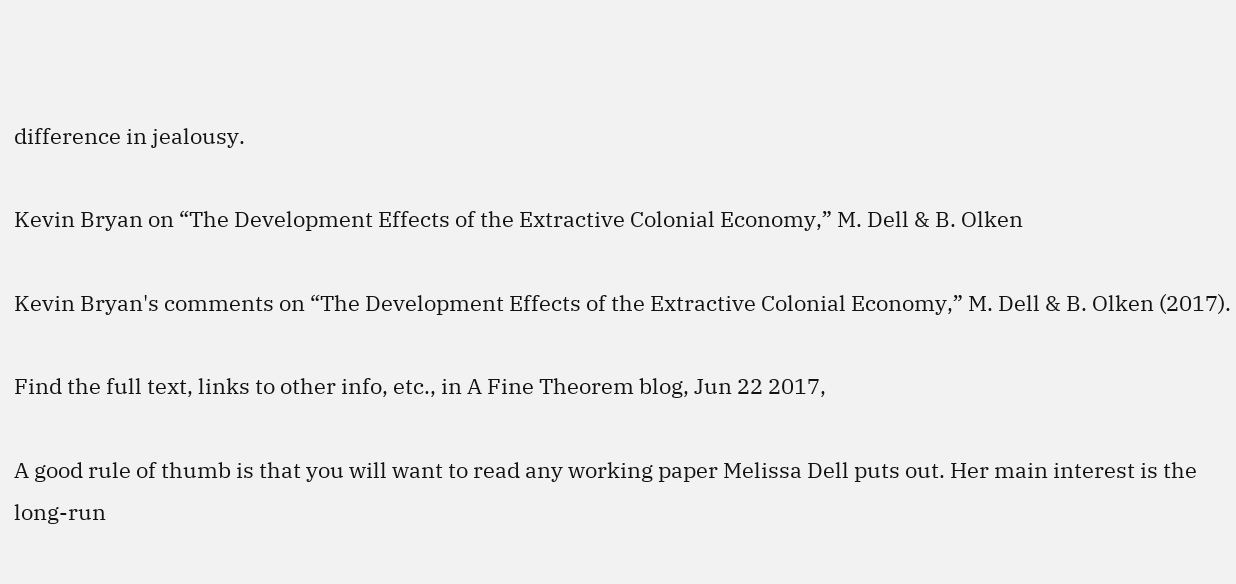difference in jealousy.

Kevin Bryan on “The Development Effects of the Extractive Colonial Economy,” M. Dell & B. Olken

Kevin Bryan's comments on “The Development Effects of the Extractive Colonial Economy,” M. Dell & B. Olken (2017).

Find the full text, links to other info, etc., in A Fine Theorem blog, Jun 22 2017,

A good rule of thumb is that you will want to read any working paper Melissa Dell puts out. Her main interest is the long-run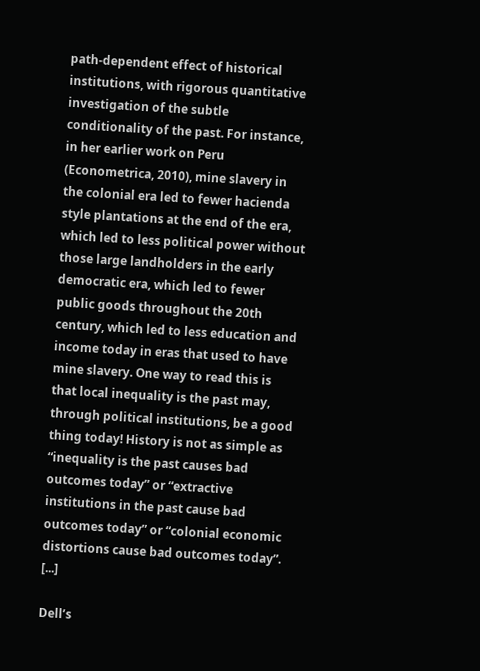path-dependent effect of historical institutions, with rigorous quantitative investigation of the subtle conditionality of the past. For instance, in her earlier work on Peru (Econometrica, 2010), mine slavery in the colonial era led to fewer hacienda style plantations at the end of the era, which led to less political power without those large landholders in the early democratic era, which led to fewer public goods throughout the 20th century, which led to less education and income today in eras that used to have mine slavery. One way to read this is that local inequality is the past may, through political institutions, be a good thing today! History is not as simple as “inequality is the past causes bad outcomes today” or “extractive institutions in the past cause bad outcomes today” or “colonial economic distortions cause bad outcomes today”. [...]

Dell’s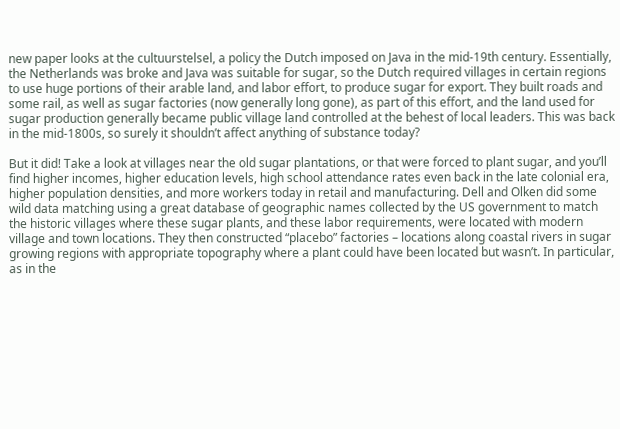new paper looks at the cultuurstelsel, a policy the Dutch imposed on Java in the mid-19th century. Essentially, the Netherlands was broke and Java was suitable for sugar, so the Dutch required villages in certain regions to use huge portions of their arable land, and labor effort, to produce sugar for export. They built roads and some rail, as well as sugar factories (now generally long gone), as part of this effort, and the land used for sugar production generally became public village land controlled at the behest of local leaders. This was back in the mid-1800s, so surely it shouldn’t affect anything of substance today?

But it did! Take a look at villages near the old sugar plantations, or that were forced to plant sugar, and you’ll find higher incomes, higher education levels, high school attendance rates even back in the late colonial era, higher population densities, and more workers today in retail and manufacturing. Dell and Olken did some wild data matching using a great database of geographic names collected by the US government to match the historic villages where these sugar plants, and these labor requirements, were located with modern village and town locations. They then constructed “placebo” factories – locations along coastal rivers in sugar growing regions with appropriate topography where a plant could have been located but wasn’t. In particular, as in the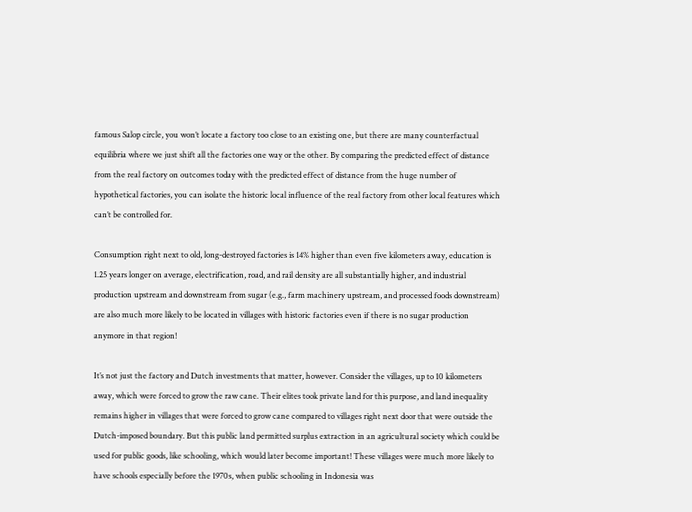famous Salop circle, you won’t locate a factory too close to an existing one, but there are many counterfactual equilibria where we just shift all the factories one way or the other. By comparing the predicted effect of distance from the real factory on outcomes today with the predicted effect of distance from the huge number of hypothetical factories, you can isolate the historic local influence of the real factory from other local features which can’t be controlled for.

Consumption right next to old, long-destroyed factories is 14% higher than even five kilometers away, education is 1.25 years longer on average, electrification, road, and rail density are all substantially higher, and industrial production upstream and downstream from sugar (e.g., farm machinery upstream, and processed foods downstream) are also much more likely to be located in villages with historic factories even if there is no sugar production anymore in that region!

It’s not just the factory and Dutch investments that matter, however. Consider the villages, up to 10 kilometers away, which were forced to grow the raw cane. Their elites took private land for this purpose, and land inequality remains higher in villages that were forced to grow cane compared to villages right next door that were outside the Dutch-imposed boundary. But this public land permitted surplus extraction in an agricultural society which could be used for public goods, like schooling, which would later become important! These villages were much more likely to have schools especially before the 1970s, when public schooling in Indonesia was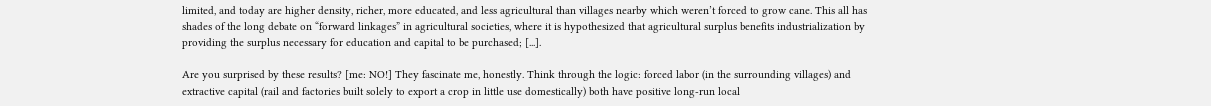limited, and today are higher density, richer, more educated, and less agricultural than villages nearby which weren’t forced to grow cane. This all has shades of the long debate on “forward linkages” in agricultural societies, where it is hypothesized that agricultural surplus benefits industrialization by providing the surplus necessary for education and capital to be purchased; [...].

Are you surprised by these results? [me: NO!] They fascinate me, honestly. Think through the logic: forced labor (in the surrounding villages) and extractive capital (rail and factories built solely to export a crop in little use domestically) both have positive long-run local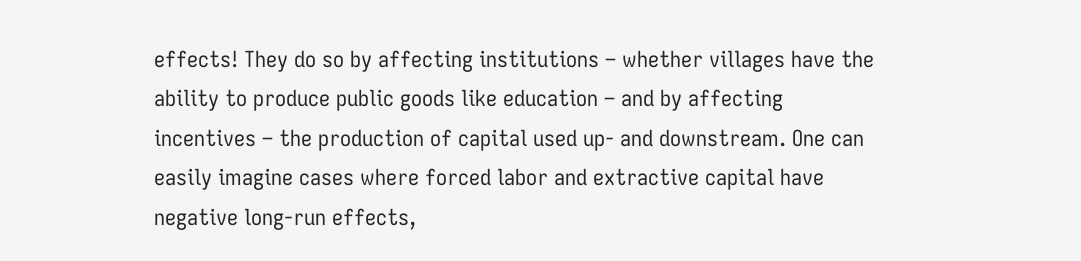effects! They do so by affecting institutions – whether villages have the ability to produce public goods like education – and by affecting incentives – the production of capital used up- and downstream. One can easily imagine cases where forced labor and extractive capital have negative long-run effects,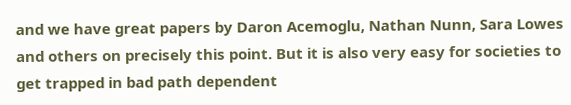and we have great papers by Daron Acemoglu, Nathan Nunn, Sara Lowes and others on precisely this point. But it is also very easy for societies to get trapped in bad path dependent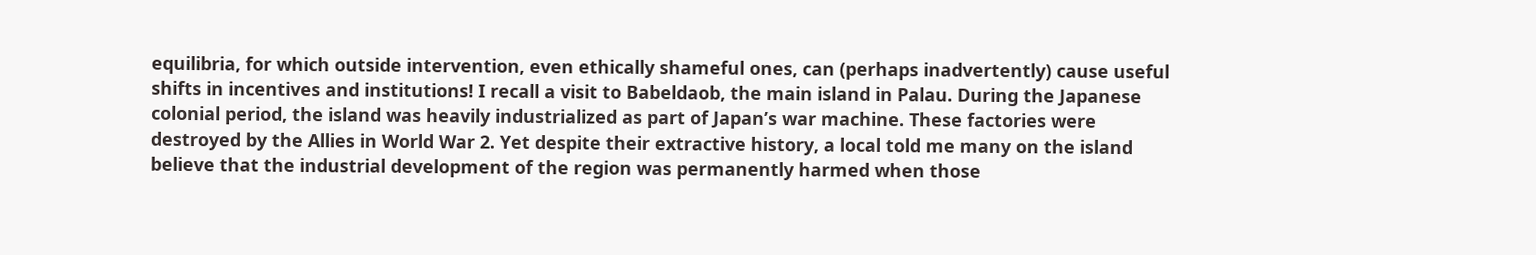equilibria, for which outside intervention, even ethically shameful ones, can (perhaps inadvertently) cause useful shifts in incentives and institutions! I recall a visit to Babeldaob, the main island in Palau. During the Japanese colonial period, the island was heavily industrialized as part of Japan’s war machine. These factories were destroyed by the Allies in World War 2. Yet despite their extractive history, a local told me many on the island believe that the industrial development of the region was permanently harmed when those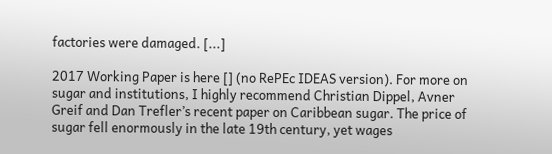factories were damaged. [...]

2017 Working Paper is here [] (no RePEc IDEAS version). For more on sugar and institutions, I highly recommend Christian Dippel, Avner Greif and Dan Trefler’s recent paper on Caribbean sugar. The price of sugar fell enormously in the late 19th century, yet wages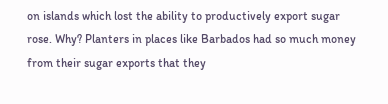on islands which lost the ability to productively export sugar rose. Why? Planters in places like Barbados had so much money from their sugar exports that they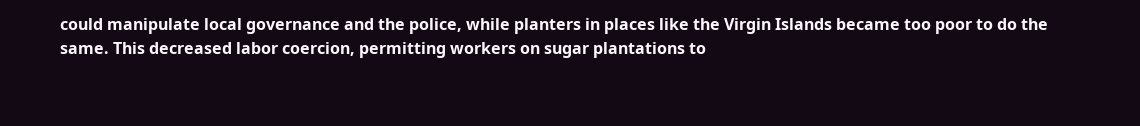could manipulate local governance and the police, while planters in places like the Virgin Islands became too poor to do the same. This decreased labor coercion, permitting workers on sugar plantations to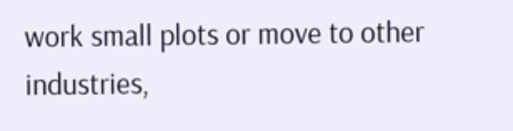work small plots or move to other industries,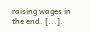raising wages in the end. [...].